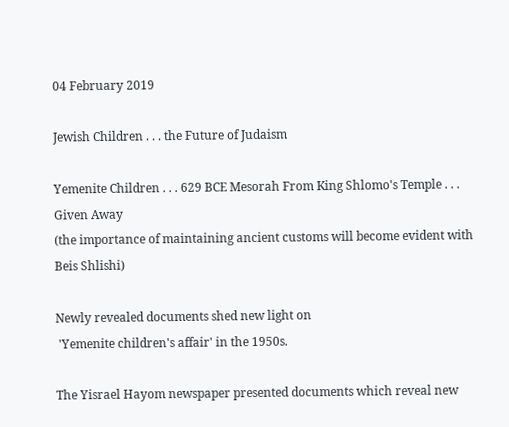04 February 2019

Jewish Children . . . the Future of Judaism

Yemenite Children . . . 629 BCE Mesorah From King Shlomo's Temple . . . Given Away
(the importance of maintaining ancient customs will become evident with Beis Shlishi)

Newly revealed documents shed new light on
 'Yemenite children's affair' in the 1950s.

The Yisrael Hayom newspaper presented documents which reveal new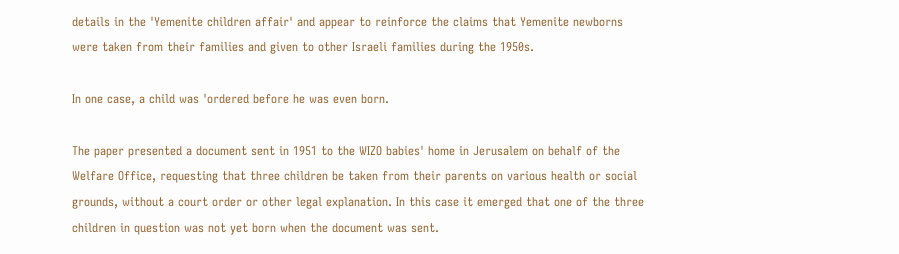details in the 'Yemenite children affair' and appear to reinforce the claims that Yemenite newborns were taken from their families and given to other Israeli families during the 1950s.

In one case, a child was 'ordered before he was even born.

The paper presented a document sent in 1951 to the WIZO babies' home in Jerusalem on behalf of the Welfare Office, requesting that three children be taken from their parents on various health or social grounds, without a court order or other legal explanation. In this case it emerged that one of the three children in question was not yet born when the document was sent.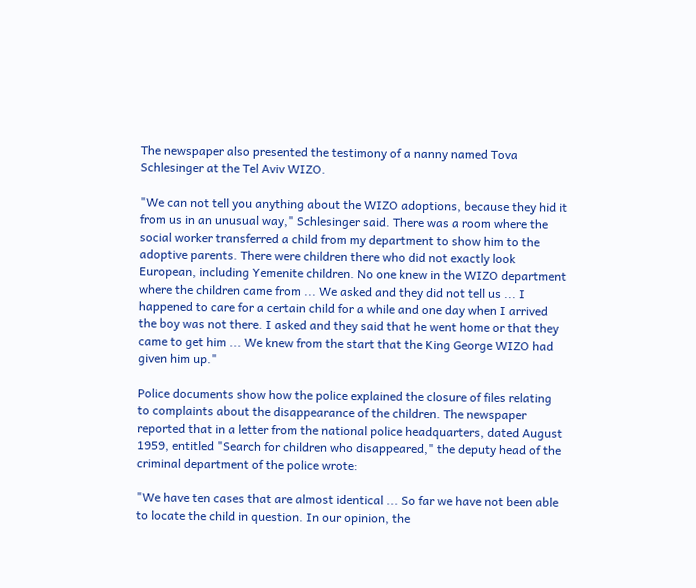The newspaper also presented the testimony of a nanny named Tova Schlesinger at the Tel Aviv WIZO.

"We can not tell you anything about the WIZO adoptions, because they hid it from us in an unusual way," Schlesinger said. There was a room where the social worker transferred a child from my department to show him to the adoptive parents. There were children there who did not exactly look European, including Yemenite children. No one knew in the WIZO department where the children came from ... We asked and they did not tell us ... I happened to care for a certain child for a while and one day when I arrived the boy was not there. I asked and they said that he went home or that they came to get him ... We knew from the start that the King George WIZO had given him up."

Police documents show how the police explained the closure of files relating to complaints about the disappearance of the children. The newspaper reported that in a letter from the national police headquarters, dated August 1959, entitled "Search for children who disappeared," the deputy head of the criminal department of the police wrote:

"We have ten cases that are almost identical ... So far we have not been able to locate the child in question. In our opinion, the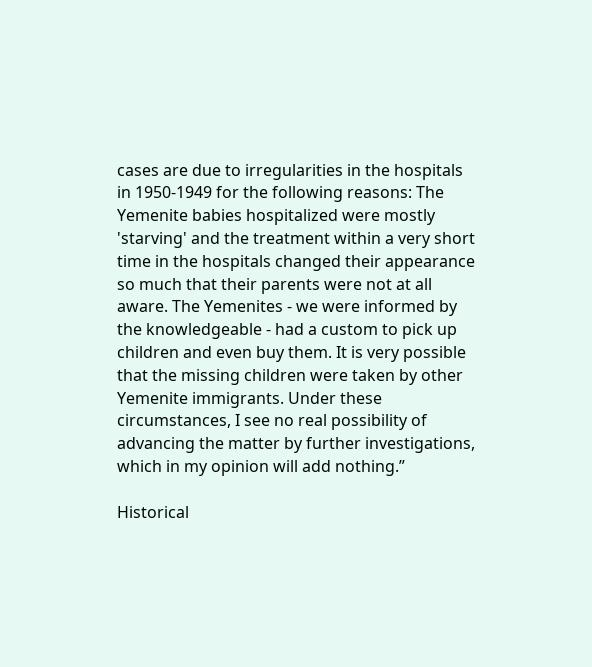cases are due to irregularities in the hospitals in 1950-1949 for the following reasons: The Yemenite babies hospitalized were mostly 'starving' and the treatment within a very short time in the hospitals changed their appearance so much that their parents were not at all aware. The Yemenites - we were informed by the knowledgeable - had a custom to pick up children and even buy them. It is very possible that the missing children were taken by other Yemenite immigrants. Under these circumstances, I see no real possibility of advancing the matter by further investigations, which in my opinion will add nothing.”

Historical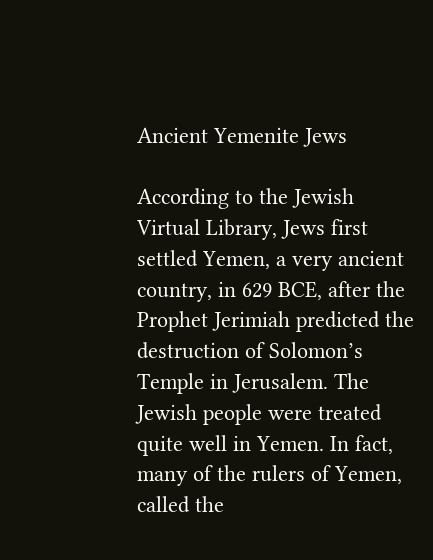Ancient Yemenite Jews

According to the Jewish Virtual Library, Jews first settled Yemen, a very ancient country, in 629 BCE, after the Prophet Jerimiah predicted the destruction of Solomon’s Temple in Jerusalem. The Jewish people were treated quite well in Yemen. In fact, many of the rulers of Yemen, called the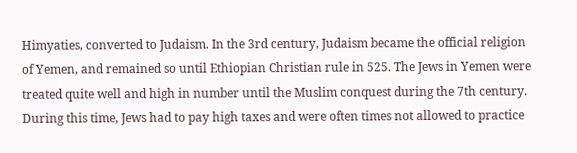Himyaties, converted to Judaism. In the 3rd century, Judaism became the official religion of Yemen, and remained so until Ethiopian Christian rule in 525. The Jews in Yemen were treated quite well and high in number until the Muslim conquest during the 7th century. During this time, Jews had to pay high taxes and were often times not allowed to practice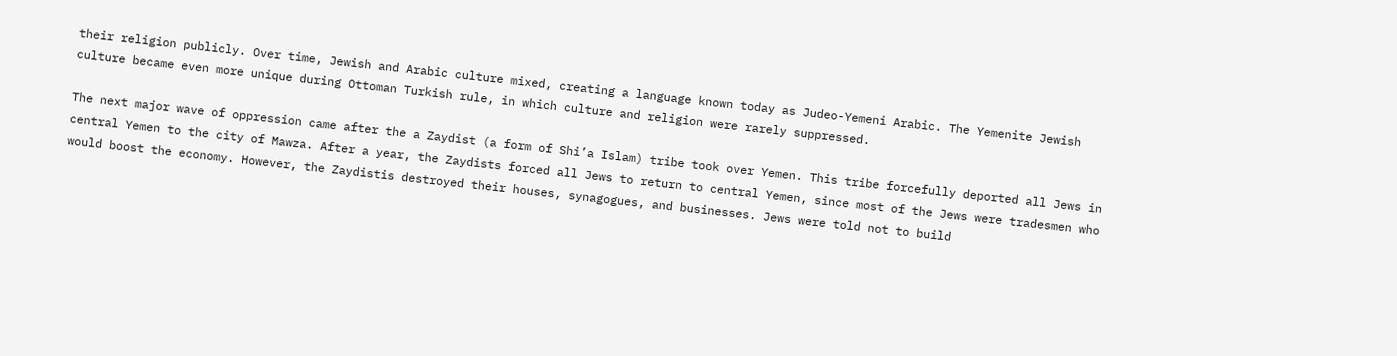their religion publicly. Over time, Jewish and Arabic culture mixed, creating a language known today as Judeo-Yemeni Arabic. The Yemenite Jewish culture became even more unique during Ottoman Turkish rule, in which culture and religion were rarely suppressed.

The next major wave of oppression came after the a Zaydist (a form of Shi’a Islam) tribe took over Yemen. This tribe forcefully deported all Jews in central Yemen to the city of Mawza. After a year, the Zaydists forced all Jews to return to central Yemen, since most of the Jews were tradesmen who would boost the economy. However, the Zaydistis destroyed their houses, synagogues, and businesses. Jews were told not to build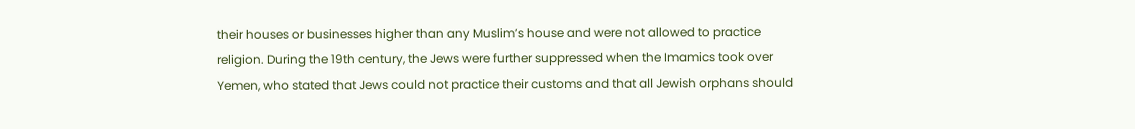their houses or businesses higher than any Muslim’s house and were not allowed to practice religion. During the 19th century, the Jews were further suppressed when the Imamics took over Yemen, who stated that Jews could not practice their customs and that all Jewish orphans should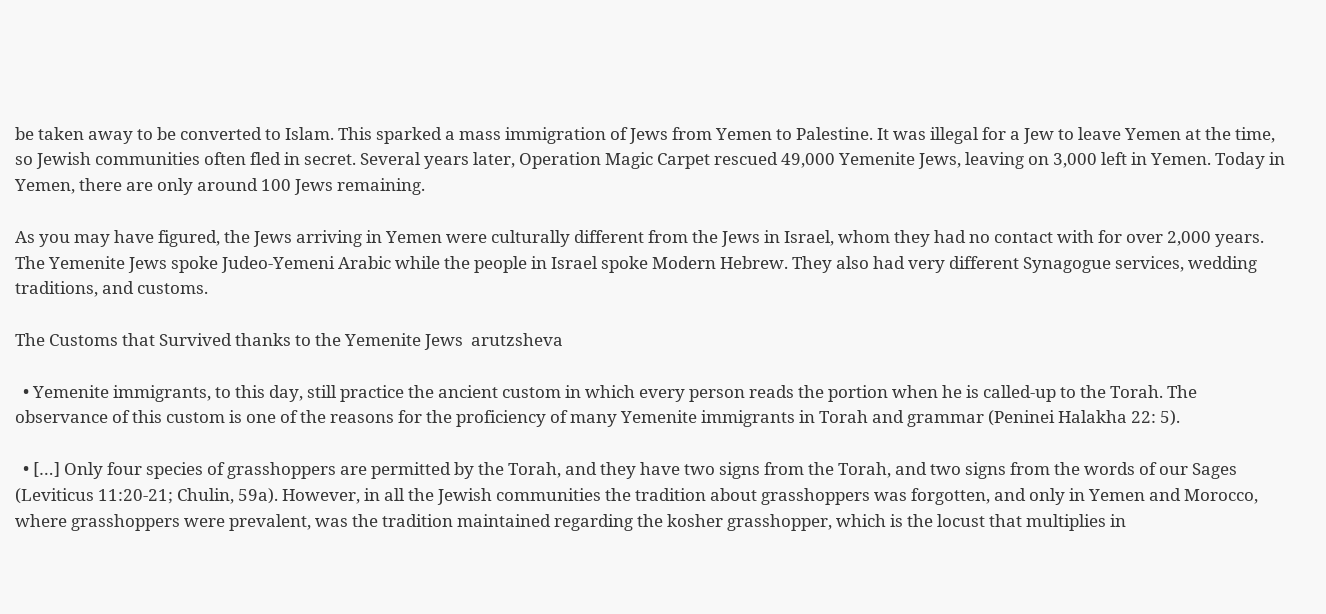be taken away to be converted to Islam. This sparked a mass immigration of Jews from Yemen to Palestine. It was illegal for a Jew to leave Yemen at the time, so Jewish communities often fled in secret. Several years later, Operation Magic Carpet rescued 49,000 Yemenite Jews, leaving on 3,000 left in Yemen. Today in Yemen, there are only around 100 Jews remaining.

As you may have figured, the Jews arriving in Yemen were culturally different from the Jews in Israel, whom they had no contact with for over 2,000 years. The Yemenite Jews spoke Judeo-Yemeni Arabic while the people in Israel spoke Modern Hebrew. They also had very different Synagogue services, wedding traditions, and customs.

The Customs that Survived thanks to the Yemenite Jews  arutzsheva

  • Yemenite immigrants, to this day, still practice the ancient custom in which every person reads the portion when he is called-up to the Torah. The observance of this custom is one of the reasons for the proficiency of many Yemenite immigrants in Torah and grammar (Peninei Halakha 22: 5).

  • […] Only four species of grasshoppers are permitted by the Torah, and they have two signs from the Torah, and two signs from the words of our Sages (Leviticus 11:20-21; Chulin, 59a). However, in all the Jewish communities the tradition about grasshoppers was forgotten, and only in Yemen and Morocco, where grasshoppers were prevalent, was the tradition maintained regarding the kosher grasshopper, which is the locust that multiplies in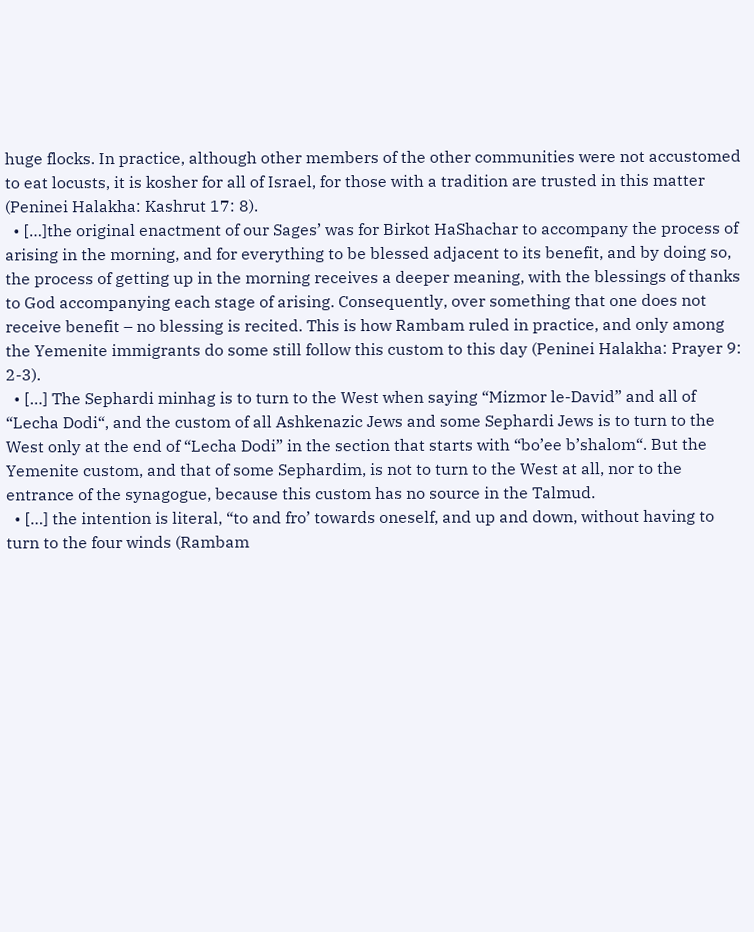huge flocks. In practice, although other members of the other communities were not accustomed to eat locusts, it is kosher for all of Israel, for those with a tradition are trusted in this matter (Peninei Halakha: Kashrut 17: 8).
  • […]the original enactment of our Sages’ was for Birkot HaShachar to accompany the process of arising in the morning, and for everything to be blessed adjacent to its benefit, and by doing so, the process of getting up in the morning receives a deeper meaning, with the blessings of thanks to God accompanying each stage of arising. Consequently, over something that one does not receive benefit – no blessing is recited. This is how Rambam ruled in practice, and only among the Yemenite immigrants do some still follow this custom to this day (Peninei Halakha: Prayer 9: 2-3).
  • […] The Sephardi minhag is to turn to the West when saying “Mizmor le-David” and all of “Lecha Dodi“, and the custom of all Ashkenazic Jews and some Sephardi Jews is to turn to the West only at the end of “Lecha Dodi” in the section that starts with “bo’ee b’shalom“. But the Yemenite custom, and that of some Sephardim, is not to turn to the West at all, nor to the entrance of the synagogue, because this custom has no source in the Talmud.
  • […] the intention is literal, “to and fro’ towards oneself, and up and down, without having to turn to the four winds (Rambam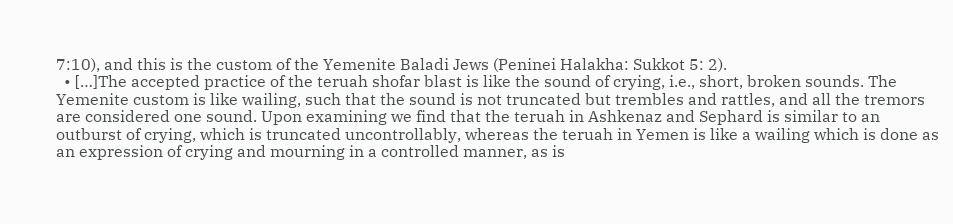7:10), and this is the custom of the Yemenite Baladi Jews (Peninei Halakha: Sukkot 5: 2).
  • […]The accepted practice of the teruah shofar blast is like the sound of crying, i.e., short, broken sounds. The Yemenite custom is like wailing, such that the sound is not truncated but trembles and rattles, and all the tremors are considered one sound. Upon examining we find that the teruah in Ashkenaz and Sephard is similar to an outburst of crying, which is truncated uncontrollably, whereas the teruah in Yemen is like a wailing which is done as an expression of crying and mourning in a controlled manner, as is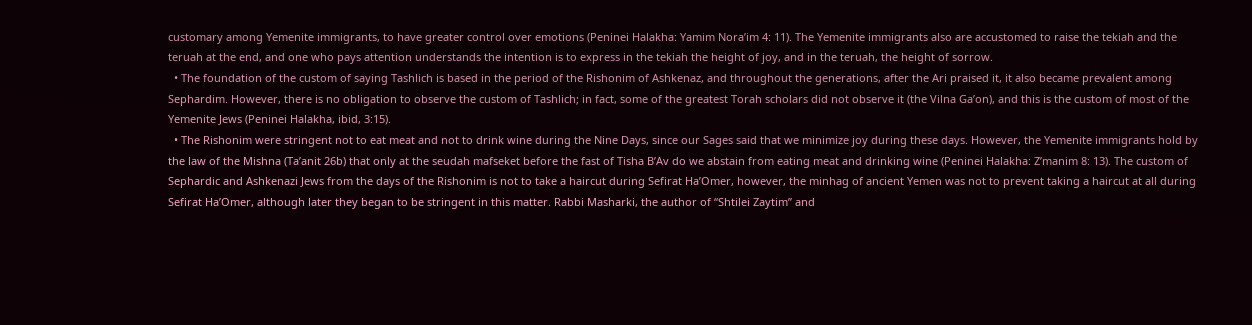customary among Yemenite immigrants, to have greater control over emotions (Peninei Halakha: Yamim Nora’im 4: 11). The Yemenite immigrants also are accustomed to raise the tekiah and the teruah at the end, and one who pays attention understands the intention is to express in the tekiah the height of joy, and in the teruah, the height of sorrow.
  • The foundation of the custom of saying Tashlich is based in the period of the Rishonim of Ashkenaz, and throughout the generations, after the Ari praised it, it also became prevalent among Sephardim. However, there is no obligation to observe the custom of Tashlich; in fact, some of the greatest Torah scholars did not observe it (the Vilna Ga’on), and this is the custom of most of the Yemenite Jews (Peninei Halakha, ibid, 3:15).
  • The Rishonim were stringent not to eat meat and not to drink wine during the Nine Days, since our Sages said that we minimize joy during these days. However, the Yemenite immigrants hold by the law of the Mishna (Ta’anit 26b) that only at the seudah mafseket before the fast of Tisha B’Av do we abstain from eating meat and drinking wine (Peninei Halakha: Z’manim 8: 13). The custom of Sephardic and Ashkenazi Jews from the days of the Rishonim is not to take a haircut during Sefirat Ha’Omer, however, the minhag of ancient Yemen was not to prevent taking a haircut at all during Sefirat Ha’Omer, although later they began to be stringent in this matter. Rabbi Masharki, the author of “Shtilei Zaytim” and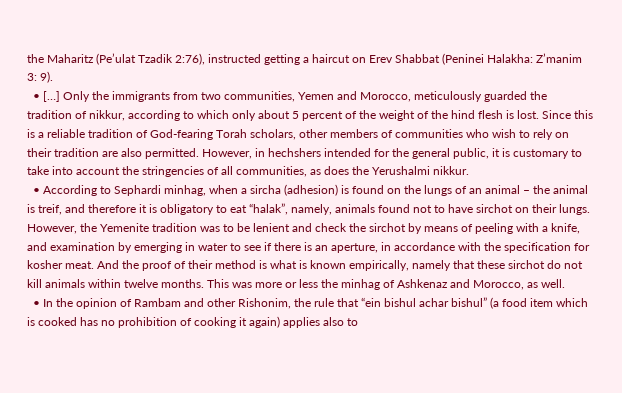the Maharitz (Pe’ulat Tzadik 2:76), instructed getting a haircut on Erev Shabbat (Peninei Halakha: Z’manim 3: 9).
  • […] Only the immigrants from two communities, Yemen and Morocco, meticulously guarded the tradition of nikkur, according to which only about 5 percent of the weight of the hind flesh is lost. Since this is a reliable tradition of God-fearing Torah scholars, other members of communities who wish to rely on their tradition are also permitted. However, in hechshers intended for the general public, it is customary to take into account the stringencies of all communities, as does the Yerushalmi nikkur.
  • According to Sephardi minhag, when a sircha (adhesion) is found on the lungs of an animal – the animal is treif, and therefore it is obligatory to eat “halak”, namely, animals found not to have sirchot on their lungs. However, the Yemenite tradition was to be lenient and check the sirchot by means of peeling with a knife, and examination by emerging in water to see if there is an aperture, in accordance with the specification for kosher meat. And the proof of their method is what is known empirically, namely that these sirchot do not kill animals within twelve months. This was more or less the minhag of Ashkenaz and Morocco, as well.
  • In the opinion of Rambam and other Rishonim, the rule that “ein bishul achar bishul” (a food item which is cooked has no prohibition of cooking it again) applies also to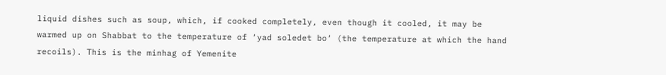liquid dishes such as soup, which, if cooked completely, even though it cooled, it may be warmed up on Shabbat to the temperature of ‘yad soledet bo‘ (the temperature at which the hand recoils). This is the minhag of Yemenite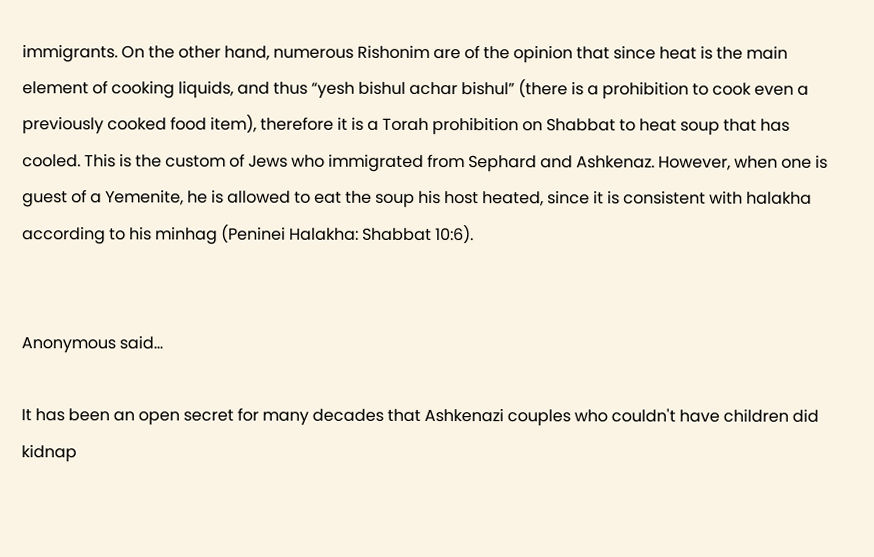immigrants. On the other hand, numerous Rishonim are of the opinion that since heat is the main element of cooking liquids, and thus “yesh bishul achar bishul” (there is a prohibition to cook even a previously cooked food item), therefore it is a Torah prohibition on Shabbat to heat soup that has cooled. This is the custom of Jews who immigrated from Sephard and Ashkenaz. However, when one is guest of a Yemenite, he is allowed to eat the soup his host heated, since it is consistent with halakha according to his minhag (Peninei Halakha: Shabbat 10:6).


Anonymous said...

It has been an open secret for many decades that Ashkenazi couples who couldn't have children did kidnap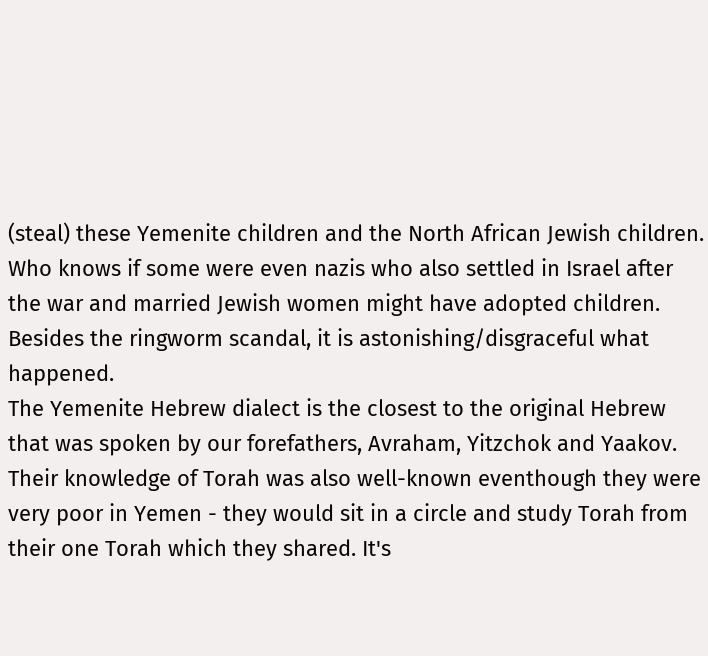(steal) these Yemenite children and the North African Jewish children. Who knows if some were even nazis who also settled in Israel after the war and married Jewish women might have adopted children. Besides the ringworm scandal, it is astonishing/disgraceful what happened.
The Yemenite Hebrew dialect is the closest to the original Hebrew that was spoken by our forefathers, Avraham, Yitzchok and Yaakov. Their knowledge of Torah was also well-known eventhough they were very poor in Yemen - they would sit in a circle and study Torah from their one Torah which they shared. It's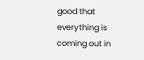good that everything is coming out in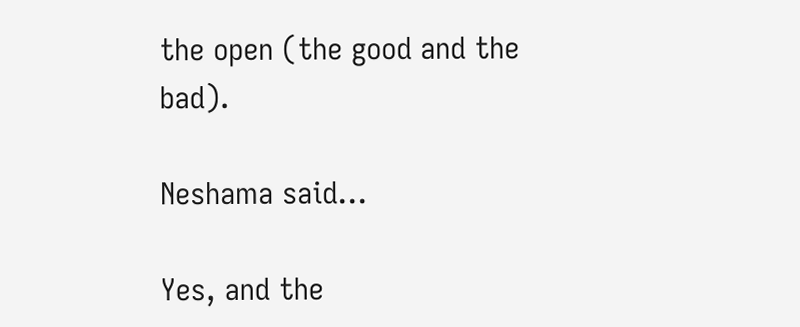the open (the good and the bad).

Neshama said...

Yes, and the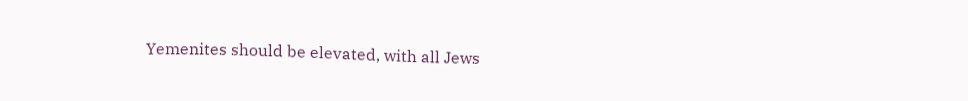Yemenites should be elevated, with all Jews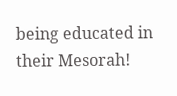being educated in their Mesorah!